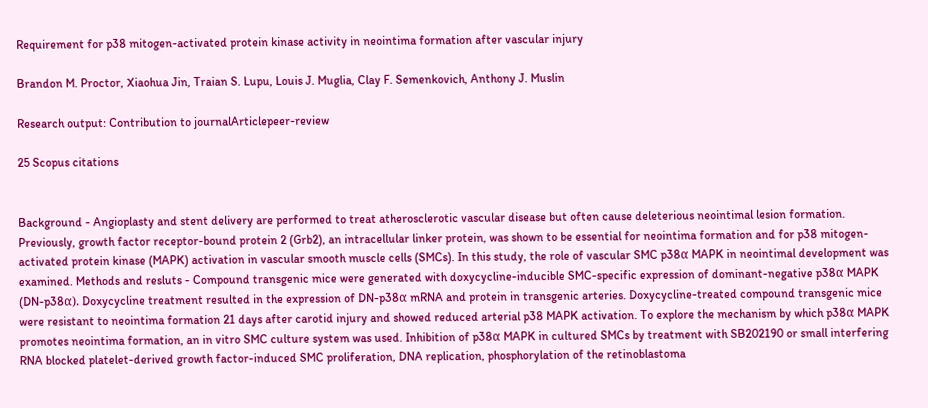Requirement for p38 mitogen-activated protein kinase activity in neointima formation after vascular injury

Brandon M. Proctor, Xiaohua Jin, Traian S. Lupu, Louis J. Muglia, Clay F. Semenkovich, Anthony J. Muslin

Research output: Contribution to journalArticlepeer-review

25 Scopus citations


Background - Angioplasty and stent delivery are performed to treat atherosclerotic vascular disease but often cause deleterious neointimal lesion formation. Previously, growth factor receptor-bound protein 2 (Grb2), an intracellular linker protein, was shown to be essential for neointima formation and for p38 mitogen-activated protein kinase (MAPK) activation in vascular smooth muscle cells (SMCs). In this study, the role of vascular SMC p38α MAPK in neointimal development was examined. Methods and resluts - Compound transgenic mice were generated with doxycycline-inducible SMC-specific expression of dominant-negative p38α MAPK (DN-p38α). Doxycycline treatment resulted in the expression of DN-p38α mRNA and protein in transgenic arteries. Doxycycline-treated compound transgenic mice were resistant to neointima formation 21 days after carotid injury and showed reduced arterial p38 MAPK activation. To explore the mechanism by which p38α MAPK promotes neointima formation, an in vitro SMC culture system was used. Inhibition of p38α MAPK in cultured SMCs by treatment with SB202190 or small interfering RNA blocked platelet-derived growth factor-induced SMC proliferation, DNA replication, phosphorylation of the retinoblastoma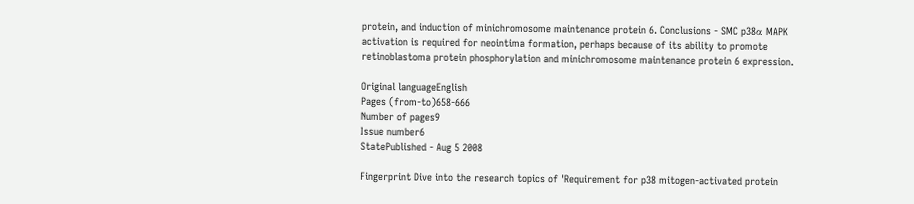protein, and induction of minichromosome maintenance protein 6. Conclusions - SMC p38α MAPK activation is required for neointima formation, perhaps because of its ability to promote retinoblastoma protein phosphorylation and minichromosome maintenance protein 6 expression.

Original languageEnglish
Pages (from-to)658-666
Number of pages9
Issue number6
StatePublished - Aug 5 2008

Fingerprint Dive into the research topics of 'Requirement for p38 mitogen-activated protein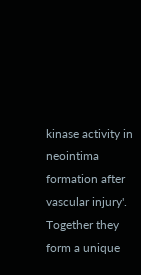kinase activity in neointima formation after vascular injury'. Together they form a unique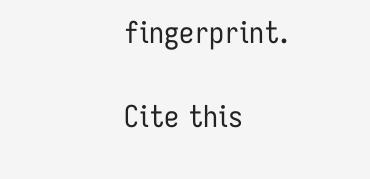fingerprint.

Cite this